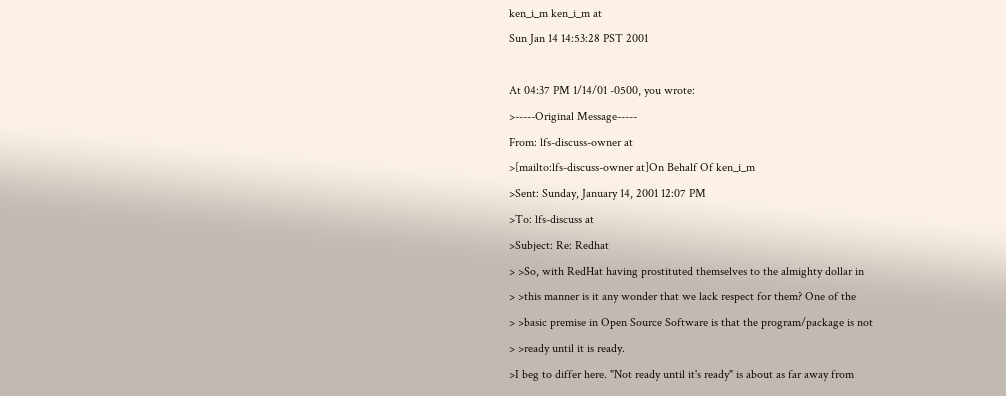ken_i_m ken_i_m at
Sun Jan 14 14:53:28 PST 2001

At 04:37 PM 1/14/01 -0500, you wrote:
>-----Original Message-----
From: lfs-discuss-owner at
>[mailto:lfs-discuss-owner at]On Behalf Of ken_i_m
>Sent: Sunday, January 14, 2001 12:07 PM
>To: lfs-discuss at
>Subject: Re: Redhat
> >So, with RedHat having prostituted themselves to the almighty dollar in
> >this manner is it any wonder that we lack respect for them? One of the
> >basic premise in Open Source Software is that the program/package is not
> >ready until it is ready.
>I beg to differ here. "Not ready until it's ready" is about as far away from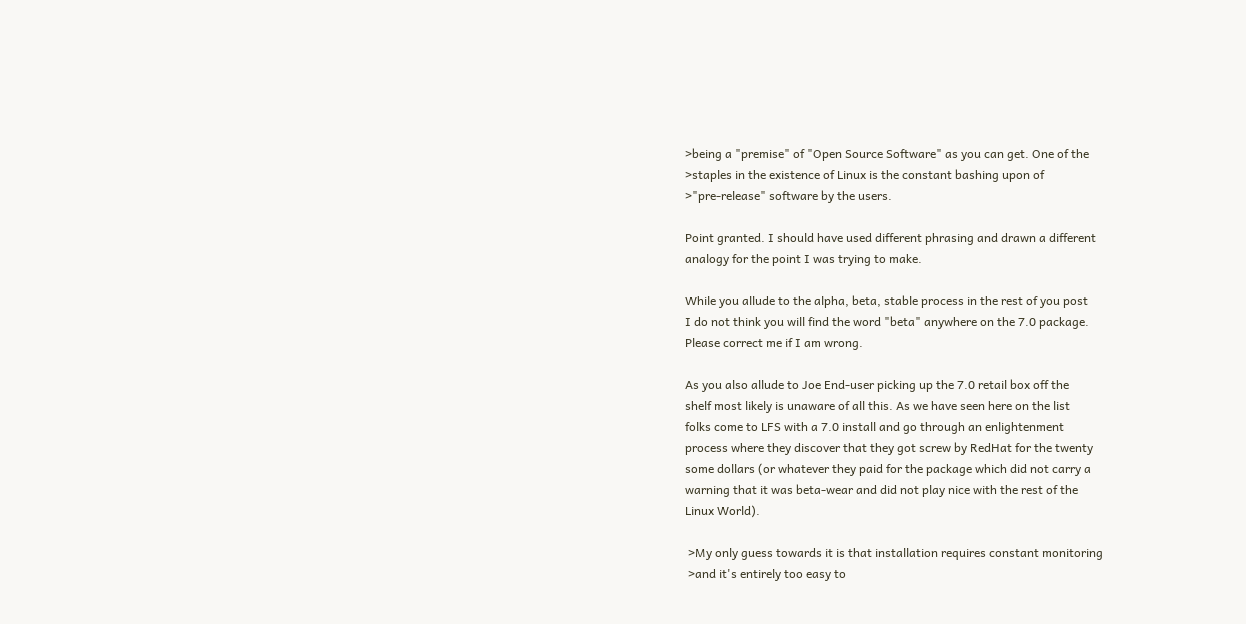>being a "premise" of "Open Source Software" as you can get. One of the
>staples in the existence of Linux is the constant bashing upon of
>"pre-release" software by the users.

Point granted. I should have used different phrasing and drawn a different
analogy for the point I was trying to make.

While you allude to the alpha, beta, stable process in the rest of you post
I do not think you will find the word "beta" anywhere on the 7.0 package.
Please correct me if I am wrong.

As you also allude to Joe End-user picking up the 7.0 retail box off the
shelf most likely is unaware of all this. As we have seen here on the list
folks come to LFS with a 7.0 install and go through an enlightenment
process where they discover that they got screw by RedHat for the twenty
some dollars (or whatever they paid for the package which did not carry a
warning that it was beta-wear and did not play nice with the rest of the
Linux World).

 >My only guess towards it is that installation requires constant monitoring
 >and it's entirely too easy to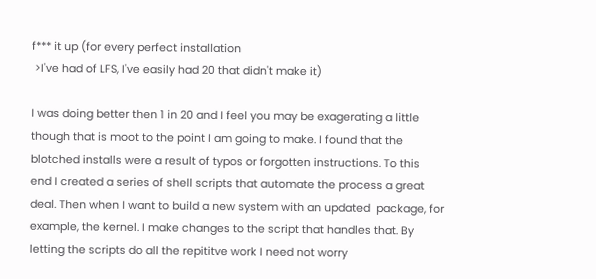f*** it up (for every perfect installation
 >I've had of LFS, I've easily had 20 that didn't make it)

I was doing better then 1 in 20 and I feel you may be exagerating a little
though that is moot to the point I am going to make. I found that the
blotched installs were a result of typos or forgotten instructions. To this
end I created a series of shell scripts that automate the process a great
deal. Then when I want to build a new system with an updated  package, for
example, the kernel. I make changes to the script that handles that. By
letting the scripts do all the repititve work I need not worry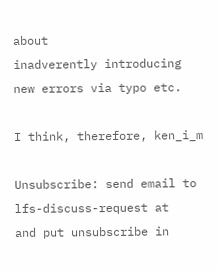about
inadverently introducing new errors via typo etc.

I think, therefore, ken_i_m

Unsubscribe: send email to lfs-discuss-request at
and put unsubscribe in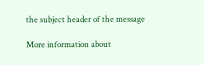the subject header of the message

More information about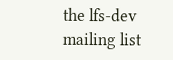the lfs-dev mailing list